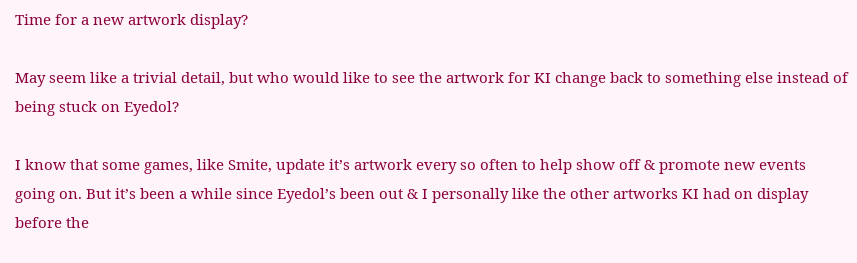Time for a new artwork display?

May seem like a trivial detail, but who would like to see the artwork for KI change back to something else instead of being stuck on Eyedol?

I know that some games, like Smite, update it’s artwork every so often to help show off & promote new events going on. But it’s been a while since Eyedol’s been out & I personally like the other artworks KI had on display before the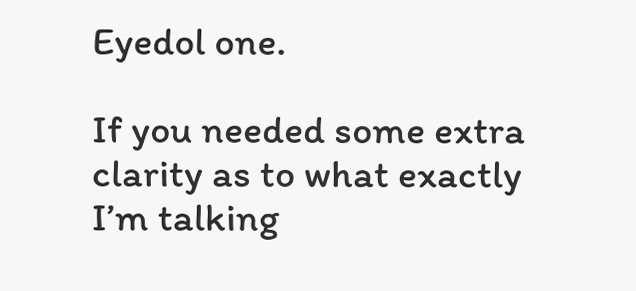Eyedol one.

If you needed some extra clarity as to what exactly I’m talking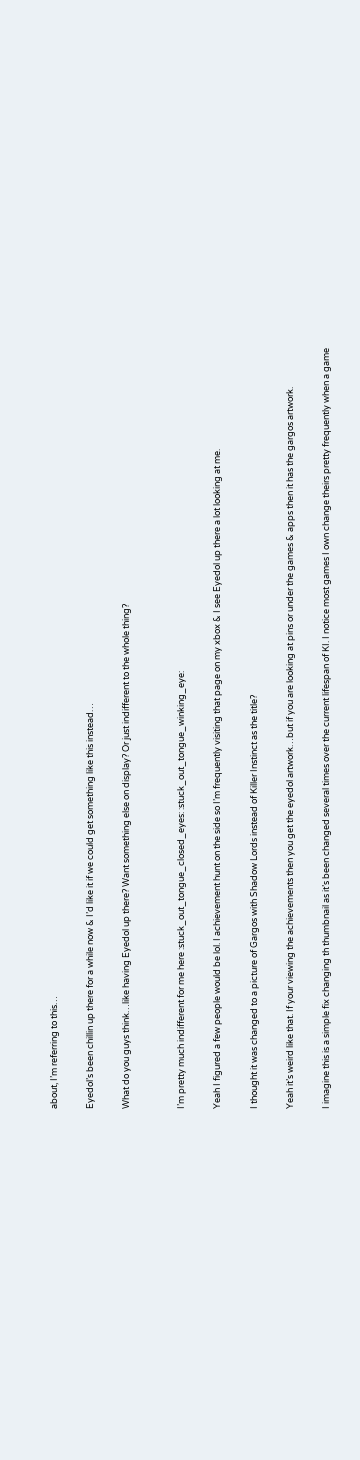about, I’m referring to this…

Eyedol’s been chillin up there for a while now & I’d like it if we could get something like this instead…

What do you guys think…like having Eyedol up there? Want something else on display? Or just indifferent to the whole thing?


I’m pretty much indifferent for me here :stuck_out_tongue_closed_eyes: :stuck_out_tongue_winking_eye:

Yeah I figured a few people would be lol. I achievement hunt on the side so I’m frequently visiting that page on my xbox & I see Eyedol up there a lot looking at me.

I thought it was changed to a picture of Gargos with Shadow Lords instead of Killer Instinct as the title?

Yeah it’s weird like that. If your viewing the achievements then you get the eyedol artwork…but if you are looking at pins or under the games & apps then it has the gargos artwork.

I imagine this is a simple fix changing th thumbnail as it’s been changed several times over the current lifespan of KI. I notice most games I own change theirs pretty frequently when a game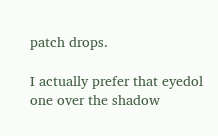patch drops.

I actually prefer that eyedol one over the shadow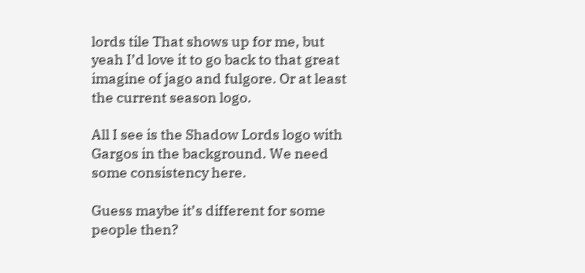lords tile That shows up for me, but yeah I’d love it to go back to that great imagine of jago and fulgore. Or at least the current season logo.

All I see is the Shadow Lords logo with Gargos in the background. We need some consistency here.

Guess maybe it’s different for some people then?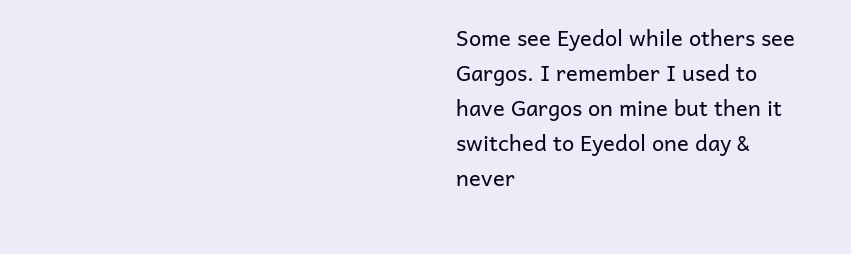Some see Eyedol while others see Gargos. I remember I used to have Gargos on mine but then it switched to Eyedol one day & never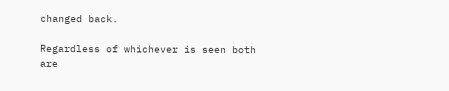changed back.

Regardless of whichever is seen both are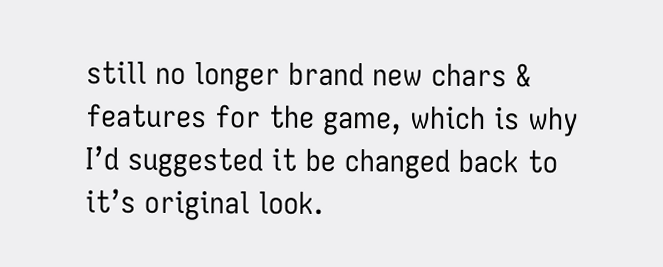still no longer brand new chars & features for the game, which is why I’d suggested it be changed back to it’s original look.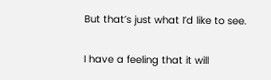But that’s just what I’d like to see.

I have a feeling that it will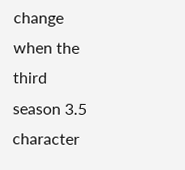change when the third season 3.5 character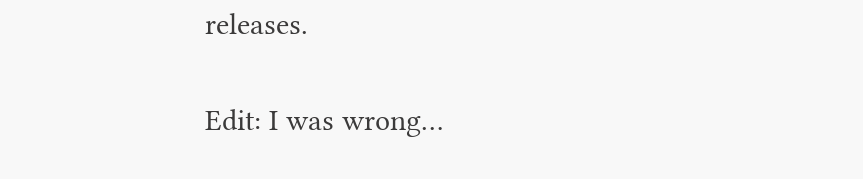releases.

Edit: I was wrong…